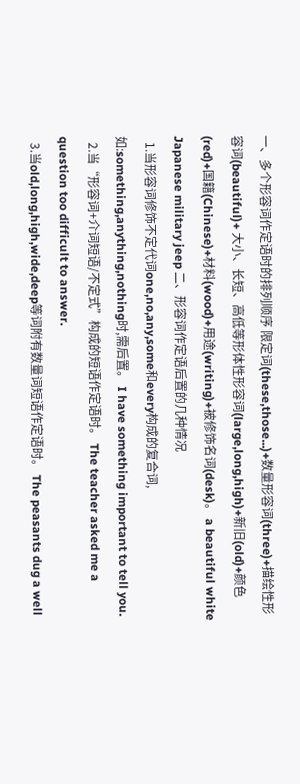一、多个形容词作定语时的排列顺序 限定词(these,those...)+数量形容词(three)+描绘性形容词(beautiful)+ 大小、长短、高低等形体性形容词(large,long,high)+新旧(old)+颜色 (red)+国籍(Chinese)+材料(wood)+用途(writing)+被修饰名词(desk)。 a beautiful white Japanese military jeep 二、形容词作定语后置的几种情况
  1.当形容词修饰不定代词one,no,any,some和every构成的复合词, 如:something,anything,nothing时,需后置。 I have something important to tell you.
  2.当“形容词+介词短语/不定式”构成的短语作定语时。 The teacher asked me a question too difficult to answer.
  3.当old,long,high,wide,deep等词附有数量词短语作定语时。 The peasants dug a well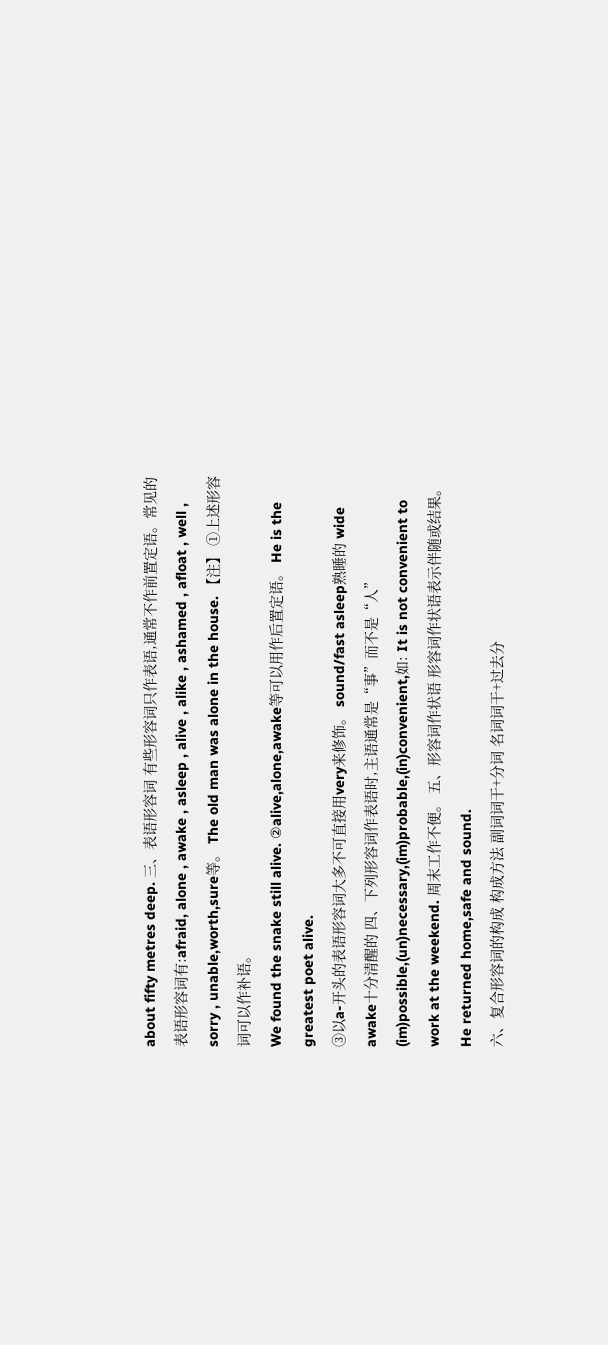about fifty metres deep. 三、表语形容词 有些形容词只作表语,通常不作前置定语。常见的表语形容词有:afraid, alone , awake , asleep , alive , alike , ashamed , afloat , well , sorry , unable,worth,sure等。 The old man was alone in the house. 【注】 ①上述形容词可以作补语。
We found the snake still alive. ②alive,alone,awake等可以用作后置定语。 He is the greatest poet alive.
③以a-开头的表语形容词大多不可直接用very来修饰。 sound/fast asleep熟睡的 wide awake十分清醒的 四、下列形容词作表语时,主语通常是“事”而不是“人” (im)possible,(un)necessary,(im)probable,(in)convenient,如: It is not convenient to work at the weekend. 周末工作不便。 五、形容词作状语 形容词作状语表示伴随或结果。 He returned home,safe and sound.
六、复合形容词的构成 构成方法 副词词干+分词 名词词干+过去分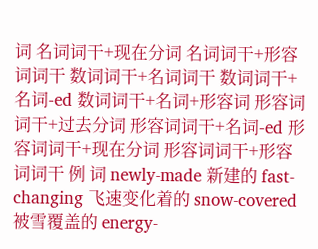词 名词词干+现在分词 名词词干+形容词词干 数词词干+名词词干 数词词干+名词-ed 数词词干+名词+形容词 形容词词干+过去分词 形容词词干+名词-ed 形容词词干+现在分词 形容词词干+形容词词干 例 词 newly-made 新建的 fast-changing 飞速变化着的 snow-covered 被雪覆盖的 energy-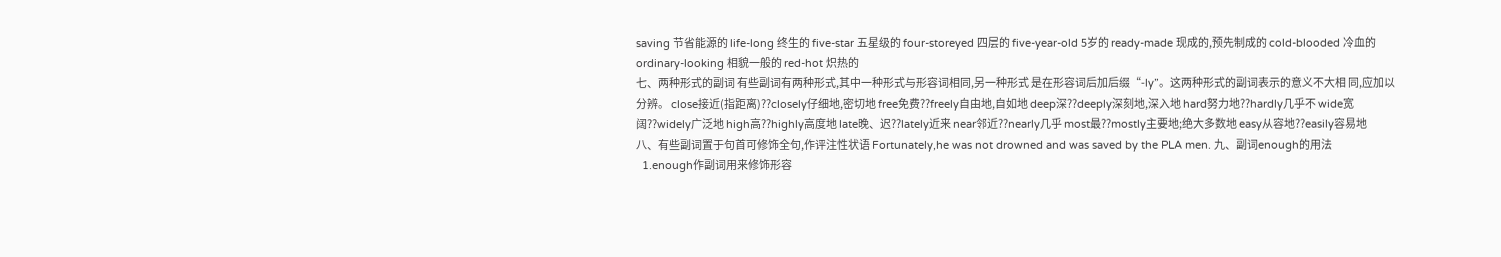saving 节省能源的 life-long 终生的 five-star 五星级的 four-storeyed 四层的 five-year-old 5岁的 ready-made 现成的,预先制成的 cold-blooded 冷血的 ordinary-looking 相貌一般的 red-hot 炽热的
七、两种形式的副词 有些副词有两种形式,其中一种形式与形容词相同,另一种形式 是在形容词后加后缀“-ly”。这两种形式的副词表示的意义不大相 同,应加以分辨。 close接近(指距离)??closely仔细地,密切地 free免费??freely自由地,自如地 deep深??deeply深刻地,深入地 hard努力地??hardly几乎不 wide宽阔??widely广泛地 high高??highly高度地 late晚、迟??lately近来 near邻近??nearly几乎 most最??mostly主要地;绝大多数地 easy从容地??easily容易地
八、有些副词置于句首可修饰全句,作评注性状语 Fortunately,he was not drowned and was saved by the PLA men. 九、副词enough的用法
  1.enough作副词用来修饰形容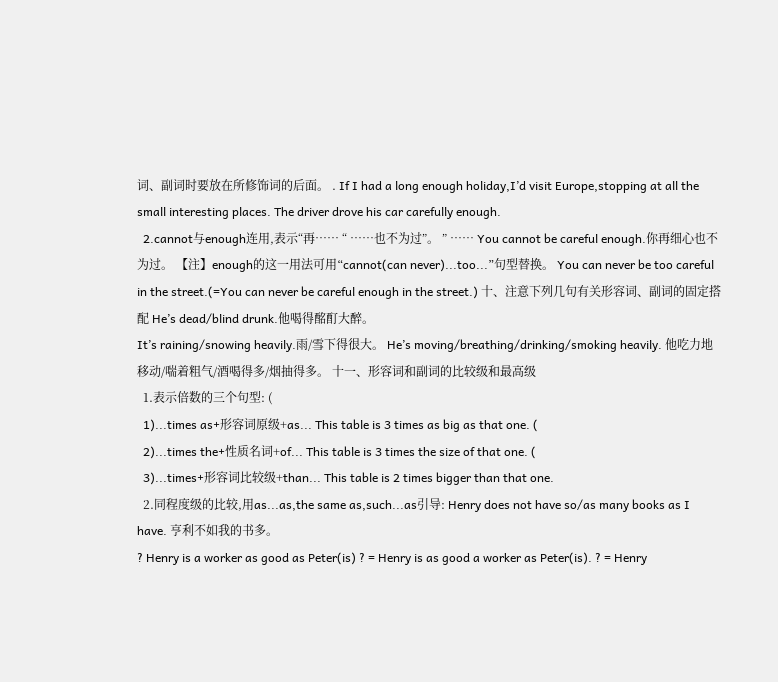词、副词时要放在所修饰词的后面。 . If I had a long enough holiday,I’d visit Europe,stopping at all the small interesting places. The driver drove his car carefully enough.
  2.cannot与enough连用,表示“再…… “ ……也不为过”。 ” …… You cannot be careful enough.你再细心也不为过。 【注】enough的这一用法可用“cannot(can never)...too...”句型替换。 You can never be too careful in the street.(=You can never be careful enough in the street.) 十、注意下列几句有关形容词、副词的固定搭配 He’s dead/blind drunk.他喝得酩酊大醉。
It’s raining/snowing heavily.雨/雪下得很大。 He’s moving/breathing/drinking/smoking heavily. 他吃力地移动/喘着粗气/酒喝得多/烟抽得多。 十一、形容词和副词的比较级和最高级
  1.表示倍数的三个句型: (
  1)...times as+形容词原级+as... This table is 3 times as big as that one. (
  2)...times the+性质名词+of... This table is 3 times the size of that one. (
  3)...times+形容词比较级+than... This table is 2 times bigger than that one.
  2.同程度级的比较,用as...as,the same as,such...as引导: Henry does not have so/as many books as I have. 亨利不如我的书多。
? Henry is a worker as good as Peter(is) ? = Henry is as good a worker as Peter(is). ? = Henry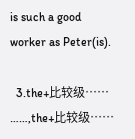is such a good worker as Peter(is).

  3.the+比较级…… ……,the+比较级……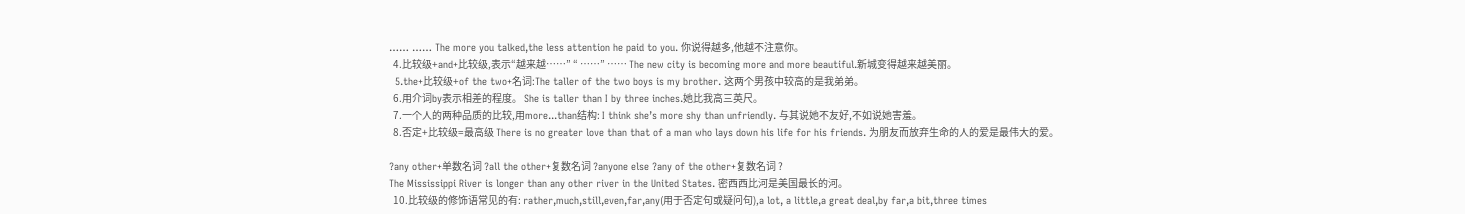…… …… The more you talked,the less attention he paid to you. 你说得越多,他越不注意你。
  4.比较级+and+比较级,表示“越来越……” “ ……” …… The new city is becoming more and more beautiful.新城变得越来越美丽。
  5.the+比较级+of the two+名词:The taller of the two boys is my brother. 这两个男孩中较高的是我弟弟。
  6.用介词by表示相差的程度。 She is taller than I by three inches.她比我高三英尺。
  7.一个人的两种品质的比较,用more...than结构: I think she’s more shy than unfriendly. 与其说她不友好,不如说她害羞。
  8.否定+比较级=最高级 There is no greater love than that of a man who lays down his life for his friends. 为朋友而放弃生命的人的爱是最伟大的爱。

?any other+单数名词 ?all the other+复数名词 ?anyone else ?any of the other+复数名词 ?
The Mississippi River is longer than any other river in the United States. 密西西比河是美国最长的河。
  10.比较级的修饰语常见的有: rather,much,still,even,far,any(用于否定句或疑问句),a lot, a little,a great deal,by far,a bit,three times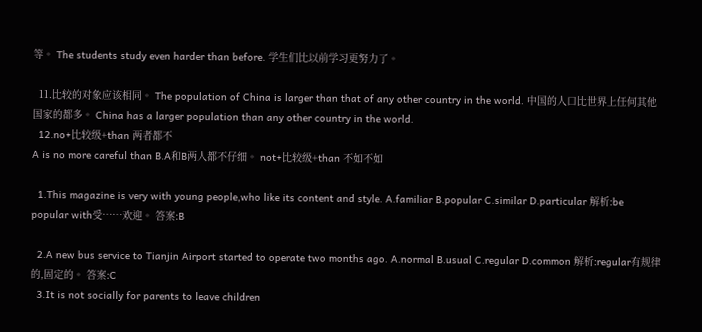等。 The students study even harder than before. 学生们比以前学习更努力了。

  11.比较的对象应该相同。 The population of China is larger than that of any other country in the world. 中国的人口比世界上任何其他国家的都多。 China has a larger population than any other country in the world.
  12.no+比较级+than 两者都不
A is no more careful than B.A和B两人都不仔细。 not+比较级+than 不如不如

  1.This magazine is very with young people,who like its content and style. A.familiar B.popular C.similar D.particular 解析:be popular with受……欢迎。 答案:B

  2.A new bus service to Tianjin Airport started to operate two months ago. A.normal B.usual C.regular D.common 解析:regular有规律的,固定的。 答案:C
  3.It is not socially for parents to leave children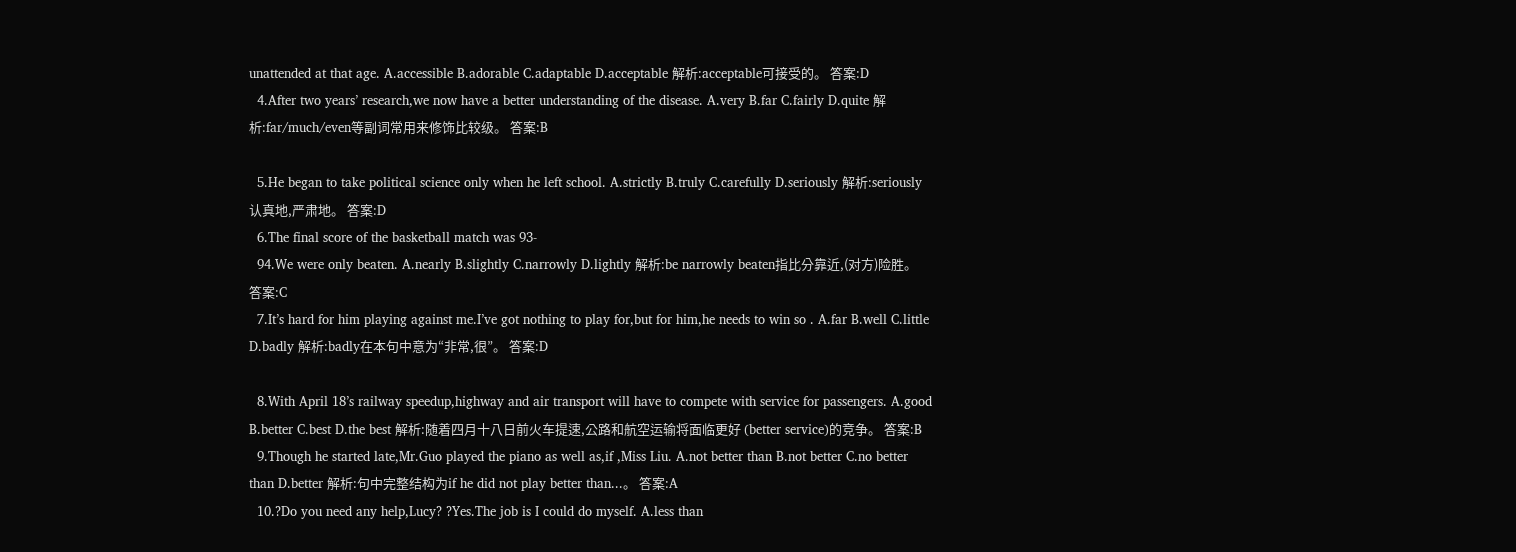unattended at that age. A.accessible B.adorable C.adaptable D.acceptable 解析:acceptable可接受的。 答案:D
  4.After two years’ research,we now have a better understanding of the disease. A.very B.far C.fairly D.quite 解析:far/much/even等副词常用来修饰比较级。 答案:B

  5.He began to take political science only when he left school. A.strictly B.truly C.carefully D.seriously 解析:seriously认真地,严肃地。 答案:D
  6.The final score of the basketball match was 93-
  94.We were only beaten. A.nearly B.slightly C.narrowly D.lightly 解析:be narrowly beaten指比分靠近,(对方)险胜。 答案:C
  7.It’s hard for him playing against me.I’ve got nothing to play for,but for him,he needs to win so . A.far B.well C.little D.badly 解析:badly在本句中意为“非常,很”。 答案:D

  8.With April 18’s railway speedup,highway and air transport will have to compete with service for passengers. A.good B.better C.best D.the best 解析:随着四月十八日前火车提速,公路和航空运输将面临更好 (better service)的竞争。 答案:B
  9.Though he started late,Mr.Guo played the piano as well as,if ,Miss Liu. A.not better than B.not better C.no better than D.better 解析:句中完整结构为if he did not play better than...。 答案:A
  10.?Do you need any help,Lucy? ?Yes.The job is I could do myself. A.less than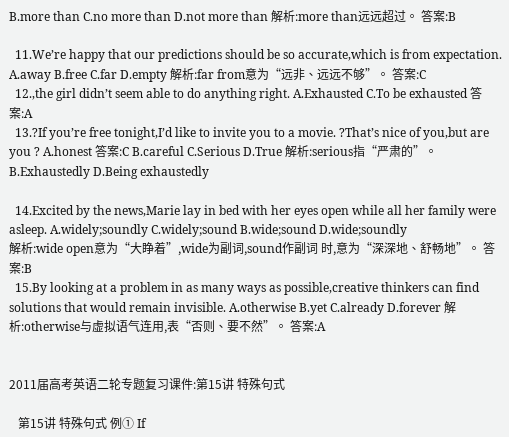B.more than C.no more than D.not more than 解析:more than远远超过。 答案:B

  11.We’re happy that our predictions should be so accurate,which is from expectation. A.away B.free C.far D.empty 解析:far from意为“远非、远远不够”。 答案:C
  12.,the girl didn’t seem able to do anything right. A.Exhausted C.To be exhausted 答案:A
  13.?If you’re free tonight,I’d like to invite you to a movie. ?That’s nice of you,but are you ? A.honest 答案:C B.careful C.Serious D.True 解析:serious指“严肃的”。 B.Exhaustedly D.Being exhaustedly

  14.Excited by the news,Marie lay in bed with her eyes open while all her family were asleep. A.widely;soundly C.widely;sound B.wide;sound D.wide;soundly
解析:wide open意为“大睁着”,wide为副词,sound作副词 时,意为“深深地、舒畅地”。 答案:B
  15.By looking at a problem in as many ways as possible,creative thinkers can find solutions that would remain invisible. A.otherwise B.yet C.already D.forever 解析:otherwise与虚拟语气连用,表“否则、要不然”。 答案:A


2011届高考英语二轮专题复习课件:第15讲 特殊句式

   第15讲 特殊句式 例① If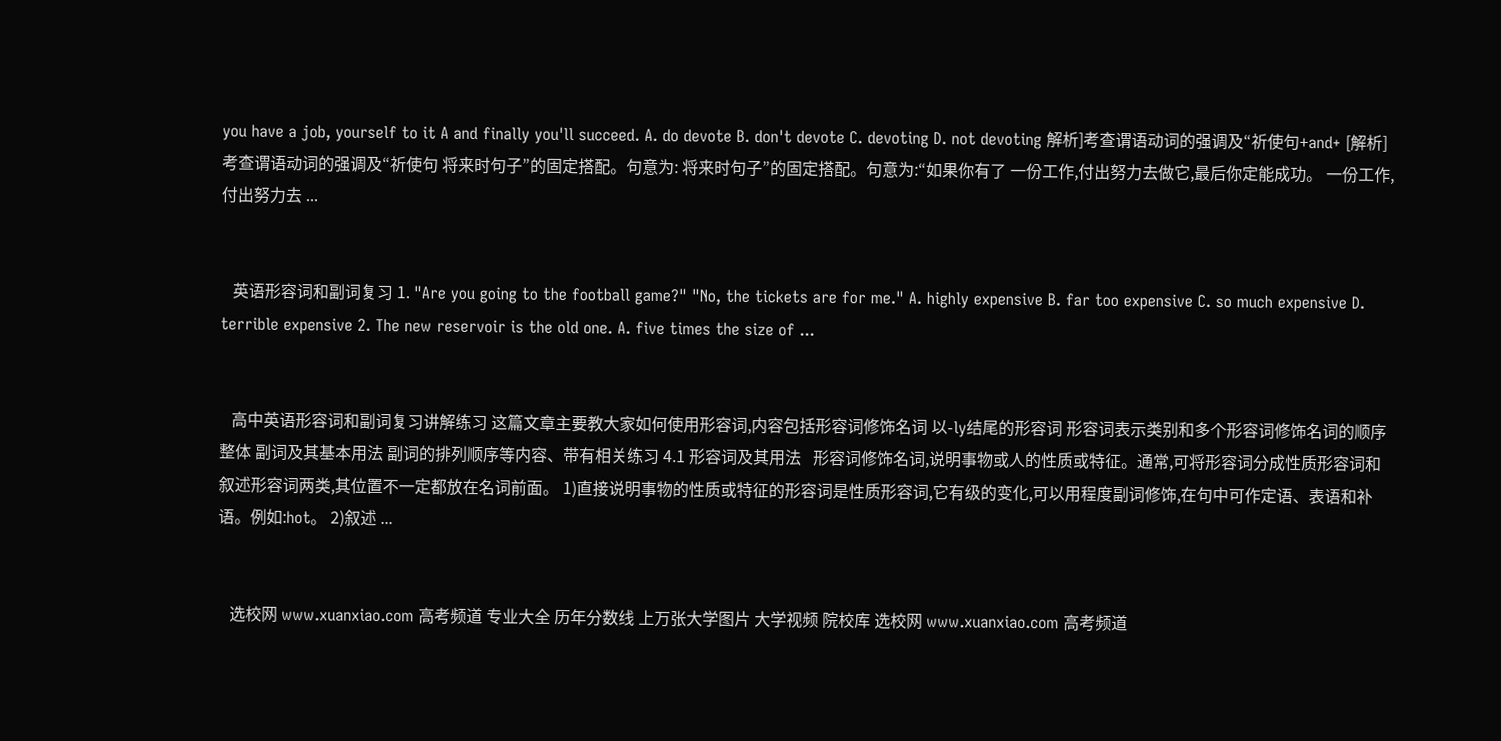you have a job, yourself to it A and finally you'll succeed. A. do devote B. don't devote C. devoting D. not devoting 解析]考查谓语动词的强调及“祈使句+and+ [解析]考查谓语动词的强调及“祈使句 将来时句子”的固定搭配。句意为: 将来时句子”的固定搭配。句意为:“如果你有了 一份工作,付出努力去做它,最后你定能成功。 一份工作,付出努力去 ...


   英语形容词和副词复习 1. "Are you going to the football game?" "No, the tickets are for me." A. highly expensive B. far too expensive C. so much expensive D. terrible expensive 2. The new reservoir is the old one. A. five times the size of ...


   高中英语形容词和副词复习讲解练习 这篇文章主要教大家如何使用形容词,内容包括形容词修饰名词 以-ly结尾的形容词 形容词表示类别和多个形容词修饰名词的顺序整体 副词及其基本用法 副词的排列顺序等内容、带有相关练习 4.1 形容词及其用法   形容词修饰名词,说明事物或人的性质或特征。通常,可将形容词分成性质形容词和叙述形容词两类,其位置不一定都放在名词前面。 1)直接说明事物的性质或特征的形容词是性质形容词,它有级的变化,可以用程度副词修饰,在句中可作定语、表语和补语。例如:hot。 2)叙述 ...


   选校网 www.xuanxiao.com 高考频道 专业大全 历年分数线 上万张大学图片 大学视频 院校库 选校网 www.xuanxiao.com 高考频道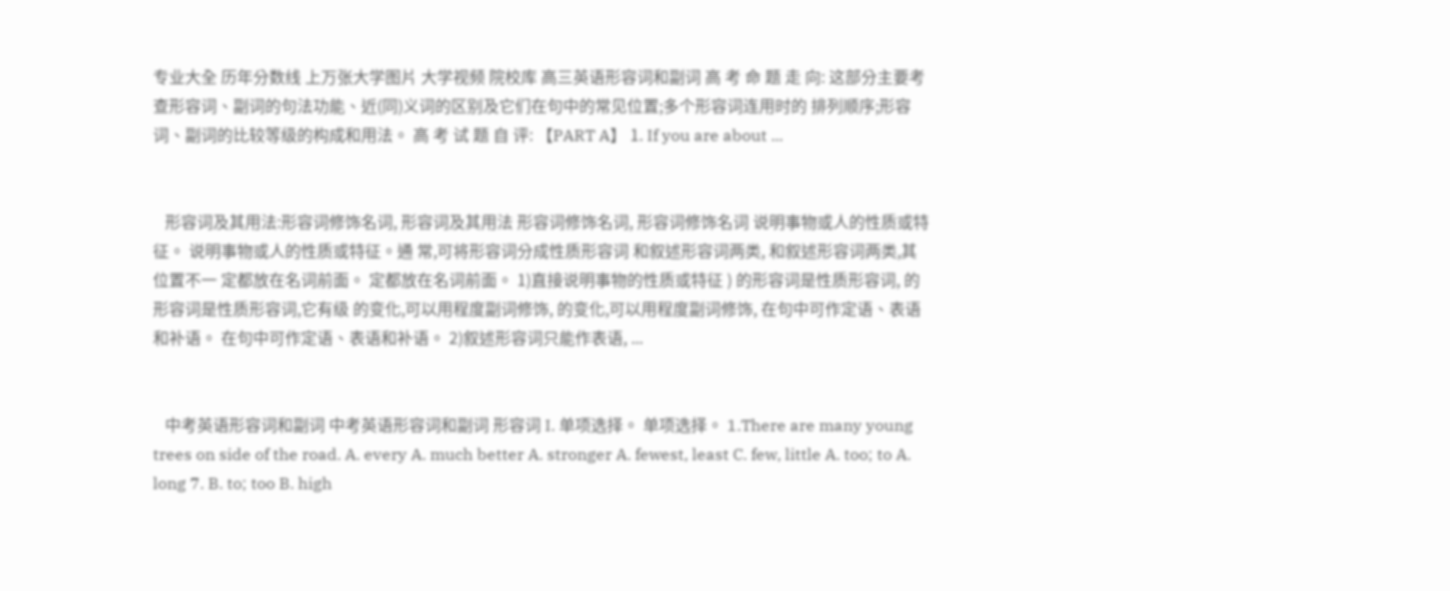专业大全 历年分数线 上万张大学图片 大学视频 院校库 高三英语形容词和副词 高 考 命 题 走 向: 这部分主要考查形容词、副词的句法功能、近(同)义词的区别及它们在句中的常见位置;多个形容词连用时的 排列顺序;形容词、副词的比较等级的构成和用法。 高 考 试 题 自 评: 【PART A】 1. If you are about ...


   形容词及其用法:形容词修饰名词, 形容词及其用法 形容词修饰名词, 形容词修饰名词 说明事物或人的性质或特征。 说明事物或人的性质或特征。通 常,可将形容词分成性质形容词 和叙述形容词两类, 和叙述形容词两类,其位置不一 定都放在名词前面。 定都放在名词前面。 1)直接说明事物的性质或特征 ) 的形容词是性质形容词, 的形容词是性质形容词,它有级 的变化,可以用程度副词修饰, 的变化,可以用程度副词修饰, 在句中可作定语、表语和补语。 在句中可作定语、表语和补语。 2)叙述形容词只能作表语, ...


   中考英语形容词和副词 中考英语形容词和副词 形容词 I. 单项选择。 单项选择。 1.There are many young trees on side of the road. A. every A. much better A. stronger A. fewest, least C. few, little A. too; to A. long 7. B. to; too B. high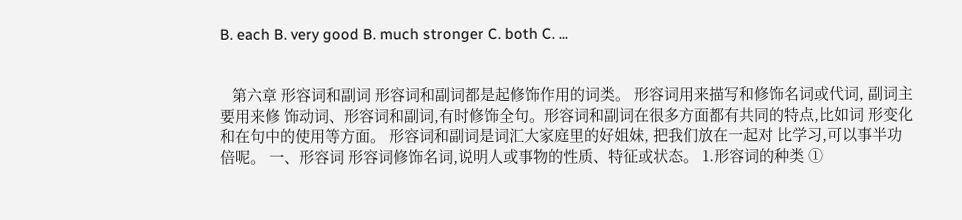B. each B. very good B. much stronger C. both C. ...


   第六章 形容词和副词 形容词和副词都是起修饰作用的词类。 形容词用来描写和修饰名词或代词, 副词主要用来修 饰动词、形容词和副词,有时修饰全句。形容词和副词在很多方面都有共同的特点,比如词 形变化和在句中的使用等方面。 形容词和副词是词汇大家庭里的好姐妹, 把我们放在一起对 比学习,可以事半功倍呢。 一、形容词 形容词修饰名词,说明人或事物的性质、特征或状态。 1.形容词的种类 ①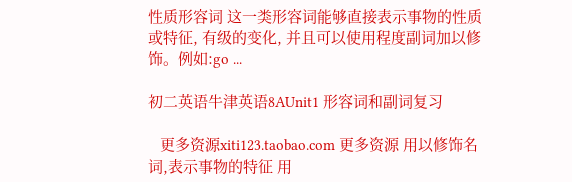性质形容词 这一类形容词能够直接表示事物的性质或特征, 有级的变化, 并且可以使用程度副词加以修 饰。例如:go ...

初二英语牛津英语8AUnit1 形容词和副词复习

   更多资源xiti123.taobao.com 更多资源 用以修饰名词,表示事物的特征 用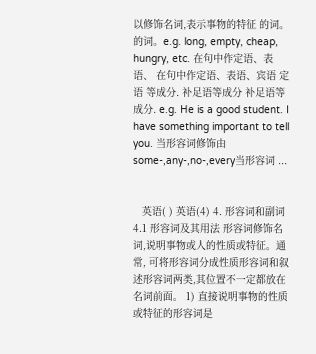以修饰名词,表示事物的特征 的词。 的词。e.g. long, empty, cheap, hungry, etc. 在句中作定语、表语、 在句中作定语、表语、宾语 定语 等成分. 补足语等成分 补足语等成分. e.g. He is a good student. I have something important to tell you. 当形容词修饰由some-,any-,no-,every当形容词 ...


   英语( ) 英语(4) 4. 形容词和副词 4.1 形容词及其用法 形容词修饰名词,说明事物或人的性质或特征。通常, 可将形容词分成性质形容词和叙述形容词两类,其位置不一定都放在名词前面。 1) 直接说明事物的性质或特征的形容词是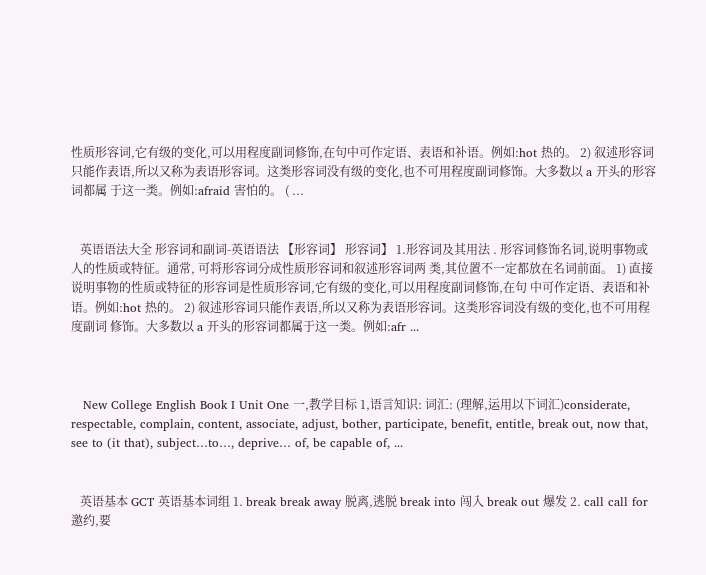性质形容词,它有级的变化,可以用程度副词修饰,在句中可作定语、表语和补语。例如:hot 热的。 2) 叙述形容词只能作表语,所以又称为表语形容词。这类形容词没有级的变化,也不可用程度副词修饰。大多数以 a 开头的形容词都属 于这一类。例如:afraid 害怕的。 ( ...


   英语语法大全 形容词和副词-英语语法 【形容词】 形容词】 1.形容词及其用法 . 形容词修饰名词,说明事物或人的性质或特征。通常, 可将形容词分成性质形容词和叙述形容词两 类,其位置不一定都放在名词前面。 1) 直接说明事物的性质或特征的形容词是性质形容词,它有级的变化,可以用程度副词修饰,在句 中可作定语、表语和补语。例如:hot 热的。 2) 叙述形容词只能作表语,所以又称为表语形容词。这类形容词没有级的变化,也不可用程度副词 修饰。大多数以 a 开头的形容词都属于这一类。例如:afr ...



   New College English Book I Unit One 一,教学目标 1,语言知识: 词汇: (理解,运用以下词汇)considerate, respectable, complain, content, associate, adjust, bother, participate, benefit, entitle, break out, now that, see to (it that), subject…to…, deprive… of, be capable of, ...


   英语基本 GCT 英语基本词组 1. break break away 脱离,逃脱 break into 闯入 break out 爆发 2. call call for 邀约,要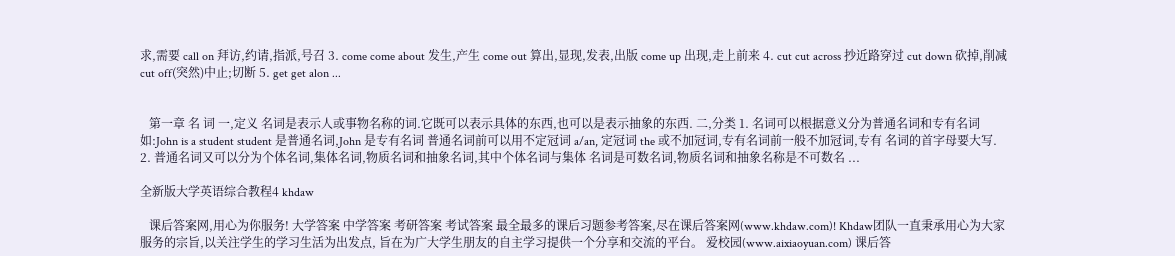求,需要 call on 拜访,约请,指派,号召 3. come come about 发生,产生 come out 算出,显现,发表,出版 come up 出现,走上前来 4. cut cut across 抄近路穿过 cut down 砍掉,削减 cut off(突然)中止;切断 5. get get alon ...


   第一章 名 词 一,定义 名词是表示人或事物名称的词.它既可以表示具体的东西,也可以是表示抽象的东西. 二,分类 1. 名词可以根据意义分为普通名词和专有名词 如:John is a student student 是普通名词,John 是专有名词 普通名词前可以用不定冠词 a/an, 定冠词 the 或不加冠词,专有名词前一般不加冠词,专有 名词的首字母要大写. 2. 普通名词又可以分为个体名词,集体名词,物质名词和抽象名词,其中个体名词与集体 名词是可数名词,物质名词和抽象名称是不可数名 ...

全新版大学英语综合教程4 khdaw

   课后答案网,用心为你服务! 大学答案 中学答案 考研答案 考试答案 最全最多的课后习题参考答案,尽在课后答案网(www.khdaw.com)! Khdaw团队一直秉承用心为大家服务的宗旨,以关注学生的学习生活为出发点, 旨在为广大学生朋友的自主学习提供一个分享和交流的平台。 爱校园(www.aixiaoyuan.com) 课后答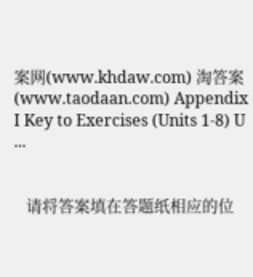案网(www.khdaw.com) 淘答案(www.taodaan.com) Appendix I Key to Exercises (Units 1-8) U ...


   请将答案填在答题纸相应的位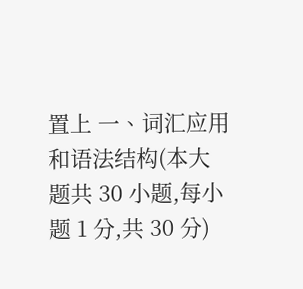置上 一、词汇应用和语法结构(本大题共 30 小题,每小题 1 分,共 30 分)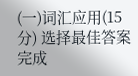(一)词汇应用(15 分) 选择最佳答案完成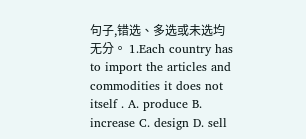句子,错选、多选或未选均无分。 1.Each country has to import the articles and commodities it does not itself . A. produce B. increase C. design D. sell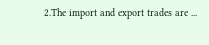2.The import and export trades are ...